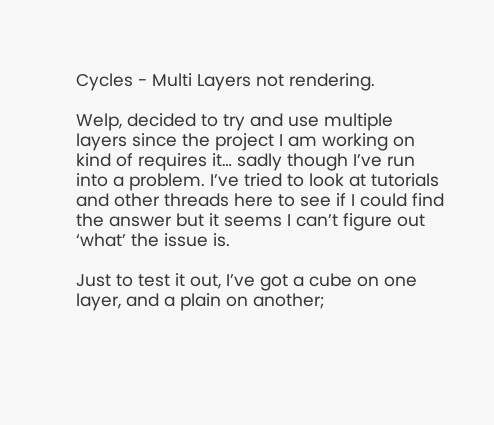Cycles - Multi Layers not rendering.

Welp, decided to try and use multiple layers since the project I am working on kind of requires it… sadly though I’ve run into a problem. I’ve tried to look at tutorials and other threads here to see if I could find the answer but it seems I can’t figure out ‘what’ the issue is.

Just to test it out, I’ve got a cube on one layer, and a plain on another;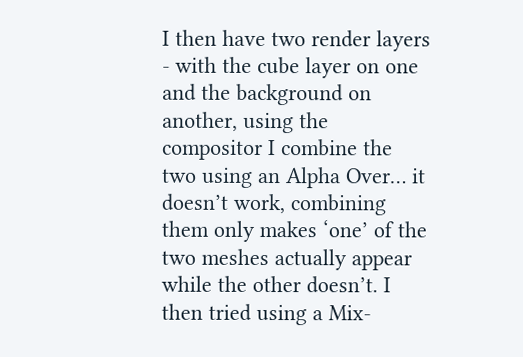I then have two render layers - with the cube layer on one and the background on another, using the compositor I combine the two using an Alpha Over… it doesn’t work, combining them only makes ‘one’ of the two meshes actually appear while the other doesn’t. I then tried using a Mix-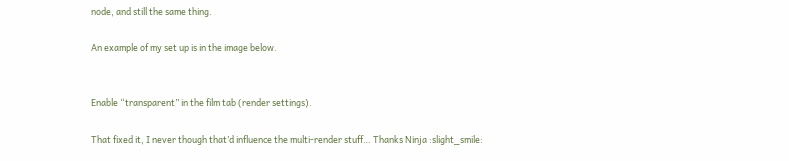node, and still the same thing.

An example of my set up is in the image below.


Enable “transparent” in the film tab (render settings).

That fixed it, I never though that’d influence the multi-render stuff… Thanks Ninja :slight_smile: